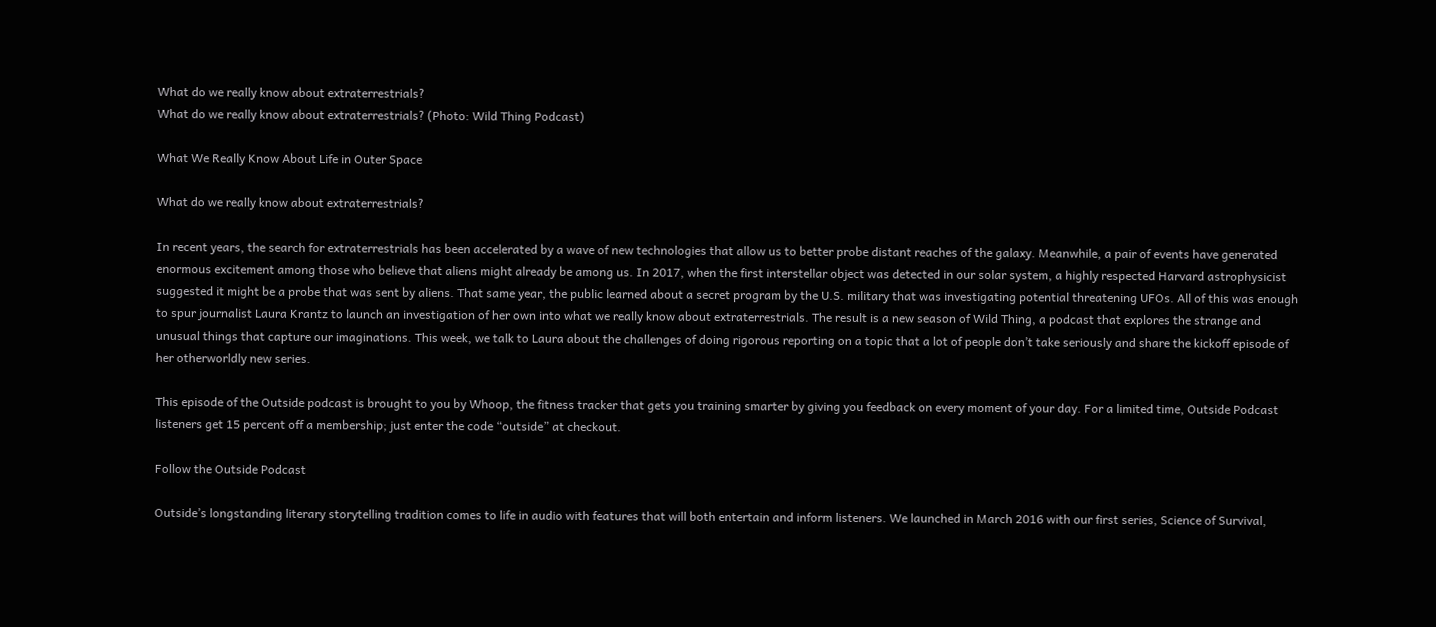What do we really know about extraterrestrials?
What do we really know about extraterrestrials? (Photo: Wild Thing Podcast)

What We Really Know About Life in Outer Space

What do we really know about extraterrestrials?

In recent years, the search for extraterrestrials has been accelerated by a wave of new technologies that allow us to better probe distant reaches of the galaxy. Meanwhile, a pair of events have generated enormous excitement among those who believe that aliens might already be among us. In 2017, when the first interstellar object was detected in our solar system, a highly respected Harvard astrophysicist suggested it might be a probe that was sent by aliens. That same year, the public learned about a secret program by the U.S. military that was investigating potential threatening UFOs. All of this was enough to spur journalist Laura Krantz to launch an investigation of her own into what we really know about extraterrestrials. The result is a new season of Wild Thing, a podcast that explores the strange and unusual things that capture our imaginations. This week, we talk to Laura about the challenges of doing rigorous reporting on a topic that a lot of people don’t take seriously and share the kickoff episode of her otherworldly new series.

This episode of the Outside podcast is brought to you by Whoop, the fitness tracker that gets you training smarter by giving you feedback on every moment of your day. For a limited time, Outside Podcast listeners get 15 percent off a membership; just enter the code “outside” at checkout.

Follow the Outside Podcast

Outside’s longstanding literary storytelling tradition comes to life in audio with features that will both entertain and inform listeners. We launched in March 2016 with our first series, Science of Survival,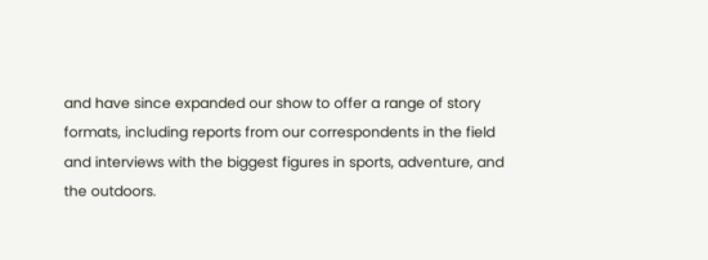and have since expanded our show to offer a range of story formats, including reports from our correspondents in the field and interviews with the biggest figures in sports, adventure, and the outdoors.